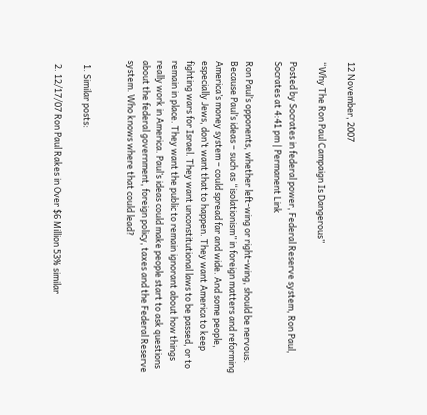12 November, 2007

“Why The Ron Paul Campaign Is Dangerous”

Posted by Socrates in federal power, Federal Reserve system, Ron Paul, Socrates at 4:41 pm | Permanent Link

Ron Paul’s opponents, whether left-wing or right-wing, should be nervous. Because Paul’s ideas – such as “isolationism” in foreign matters and reforming America’s money system – could spread far and wide. And some people, especially Jews, don’t want that to happen. They want America to keep fighting wars for Israel. They want unconstitutional laws to be passed, or to remain in place. They want the public to remain ignorant about how things really work in America. Paul’s ideas could make people start to ask questions about the federal government, foreign policy, taxes and the Federal Reserve system. Who knows where that could lead?


  1. Similar posts:

  2. 12/17/07 Ron Paul Rakes in Over $6 Million 53% similar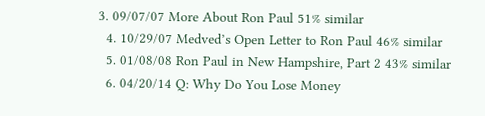3. 09/07/07 More About Ron Paul 51% similar
  4. 10/29/07 Medved’s Open Letter to Ron Paul 46% similar
  5. 01/08/08 Ron Paul in New Hampshire, Part 2 43% similar
  6. 04/20/14 Q: Why Do You Lose Money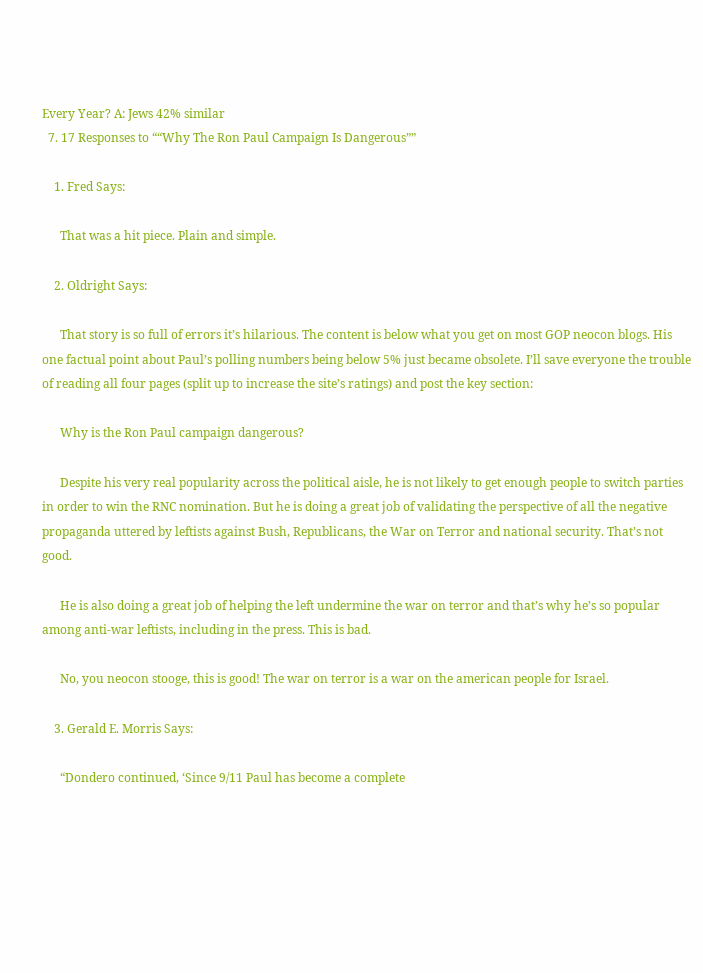Every Year? A: Jews 42% similar
  7. 17 Responses to ““Why The Ron Paul Campaign Is Dangerous””

    1. Fred Says:

      That was a hit piece. Plain and simple.

    2. Oldright Says:

      That story is so full of errors it’s hilarious. The content is below what you get on most GOP neocon blogs. His one factual point about Paul’s polling numbers being below 5% just became obsolete. I’ll save everyone the trouble of reading all four pages (split up to increase the site’s ratings) and post the key section:

      Why is the Ron Paul campaign dangerous?

      Despite his very real popularity across the political aisle, he is not likely to get enough people to switch parties in order to win the RNC nomination. But he is doing a great job of validating the perspective of all the negative propaganda uttered by leftists against Bush, Republicans, the War on Terror and national security. That’s not good.

      He is also doing a great job of helping the left undermine the war on terror and that’s why he’s so popular among anti-war leftists, including in the press. This is bad.

      No, you neocon stooge, this is good! The war on terror is a war on the american people for Israel.

    3. Gerald E. Morris Says:

      “Dondero continued, ‘Since 9/11 Paul has become a complete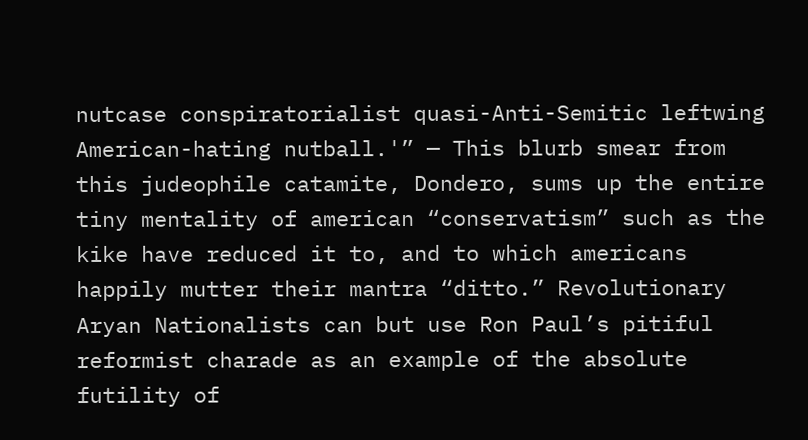nutcase conspiratorialist quasi-Anti-Semitic leftwing American-hating nutball.'” — This blurb smear from this judeophile catamite, Dondero, sums up the entire tiny mentality of american “conservatism” such as the kike have reduced it to, and to which americans happily mutter their mantra “ditto.” Revolutionary Aryan Nationalists can but use Ron Paul’s pitiful reformist charade as an example of the absolute futility of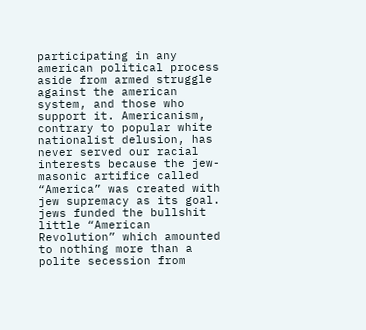participating in any american political process aside from armed struggle against the american system, and those who support it. Americanism, contrary to popular white nationalist delusion, has never served our racial interests because the jew-masonic artifice called “America” was created with jew supremacy as its goal. jews funded the bullshit little “American Revolution” which amounted to nothing more than a polite secession from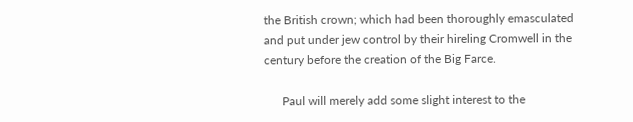the British crown; which had been thoroughly emasculated and put under jew control by their hireling Cromwell in the century before the creation of the Big Farce.

      Paul will merely add some slight interest to the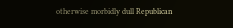otherwise morbidly dull Republican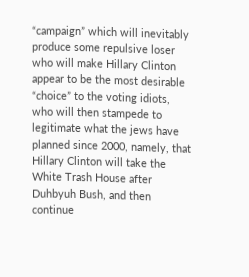“campaign” which will inevitably produce some repulsive loser who will make Hillary Clinton appear to be the most desirable “choice” to the voting idiots, who will then stampede to legitimate what the jews have planned since 2000, namely, that Hillary Clinton will take the White Trash House after Duhbyuh Bush, and then continue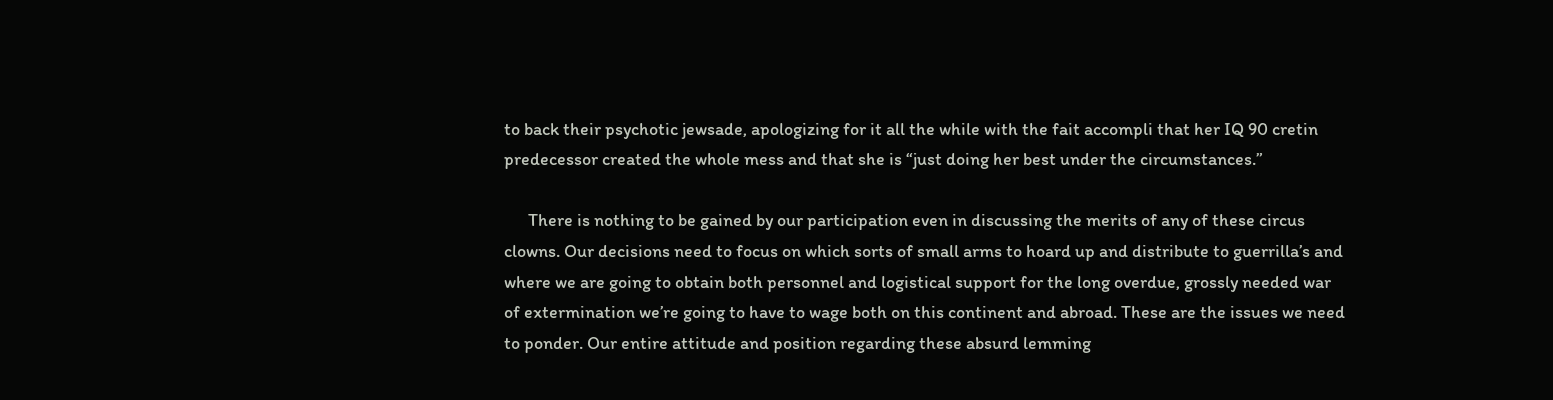to back their psychotic jewsade, apologizing for it all the while with the fait accompli that her IQ 90 cretin predecessor created the whole mess and that she is “just doing her best under the circumstances.”

      There is nothing to be gained by our participation even in discussing the merits of any of these circus clowns. Our decisions need to focus on which sorts of small arms to hoard up and distribute to guerrilla’s and where we are going to obtain both personnel and logistical support for the long overdue, grossly needed war of extermination we’re going to have to wage both on this continent and abroad. These are the issues we need to ponder. Our entire attitude and position regarding these absurd lemming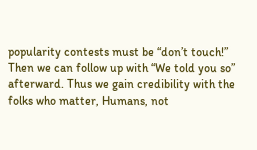popularity contests must be “don’t touch!” Then we can follow up with “We told you so” afterward. Thus we gain credibility with the folks who matter, Humans, not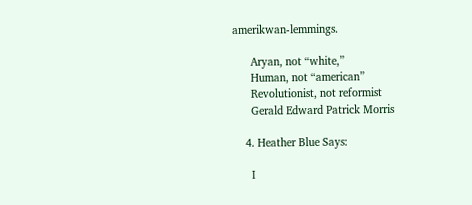amerikwan-lemmings.

      Aryan, not “white,”
      Human, not “american”
      Revolutionist, not reformist
      Gerald Edward Patrick Morris

    4. Heather Blue Says:

      I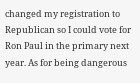changed my registration to Republican so I could vote for Ron Paul in the primary next year. As for being dangerous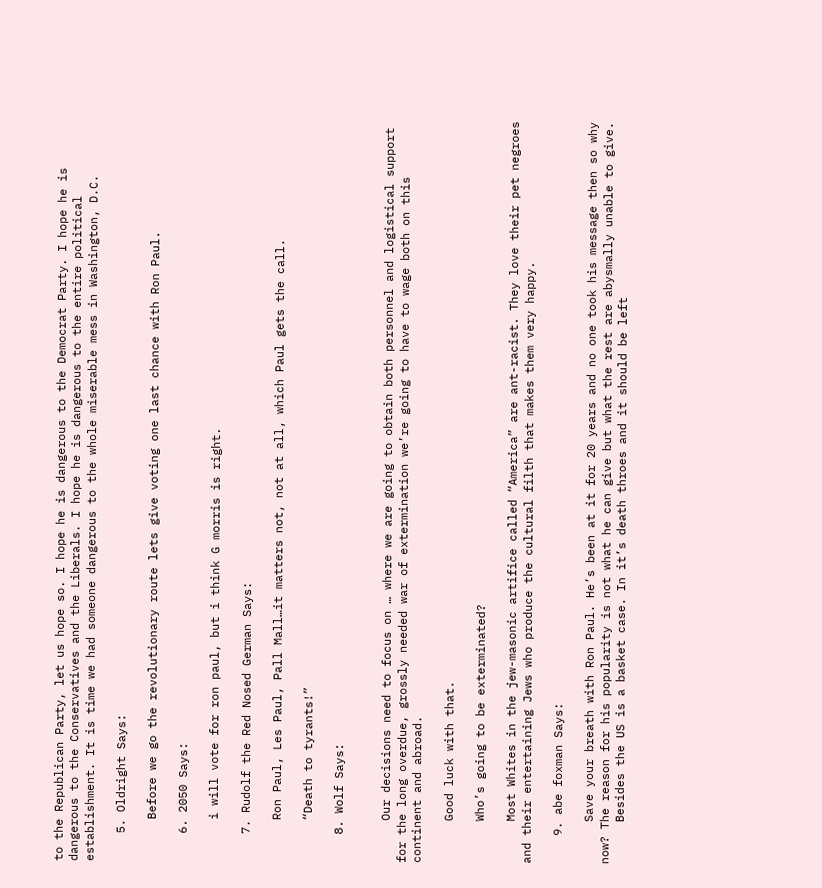to the Republican Party, let us hope so. I hope he is dangerous to the Democrat Party. I hope he is dangerous to the Conservatives and the Liberals. I hope he is dangerous to the entire political establishment. It is time we had someone dangerous to the whole miserable mess in Washington, D.C.

    5. Oldright Says:

      Before we go the revolutionary route lets give voting one last chance with Ron Paul.

    6. 2050 Says:

      i will vote for ron paul, but i think G morris is right.

    7. Rudolf the Red Nosed German Says:

      Ron Paul, Les Paul, Pall Mall…it matters not, not at all, which Paul gets the call.

      “Death to tyrants!”

    8. Wolf Says:


      Our decisions need to focus on … where we are going to obtain both personnel and logistical support for the long overdue, grossly needed war of extermination we’re going to have to wage both on this continent and abroad.

      Good luck with that.

      Who’s going to be exterminated?

      Most Whites in the jew-masonic artifice called “America” are ant-racist. They love their pet negroes and their entertaining Jews who produce the cultural filth that makes them very happy.

    9. abe foxman Says:

      Save your breath with Ron Paul. He’s been at it for 20 years and no one took his message then so why now? The reason for his popularity is not what he can give but what the rest are abysmally unable to give.
      Besides the US is a basket case. In it’s death throes and it should be left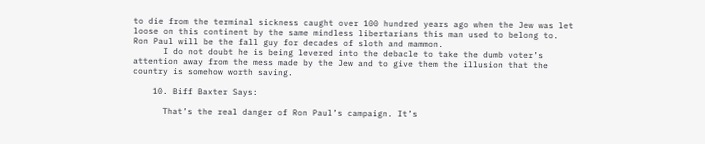to die from the terminal sickness caught over 100 hundred years ago when the Jew was let loose on this continent by the same mindless libertarians this man used to belong to. Ron Paul will be the fall guy for decades of sloth and mammon.
      I do not doubt he is being levered into the debacle to take the dumb voter’s attention away from the mess made by the Jew and to give them the illusion that the country is somehow worth saving.

    10. Biff Baxter Says:

      That’s the real danger of Ron Paul’s campaign. It’s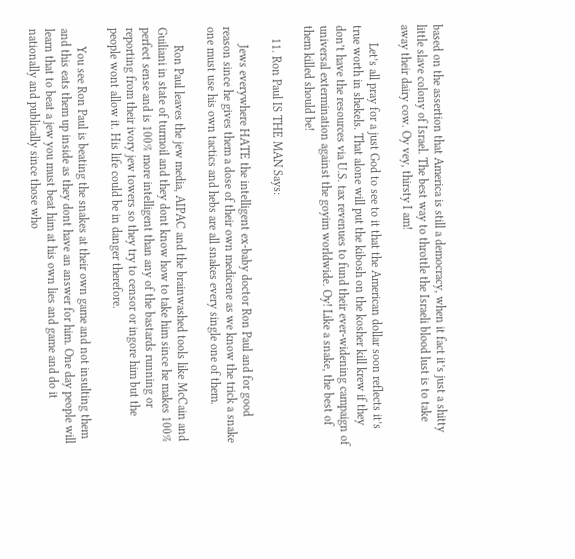based on the assertion that America is still a democracy, when it fact it’s just a shitty little slave colony of Israel. The best way to throttle the Israeli blood lust is to take away their dairy cow. Oy vey, thirsty I am!

      Let’s all pray for a just God to see to it that the American dollar soon reflects it’s true worth in shekels. That alone will put the kibosh on the kosher kill krew if they don’t have the resources via U.S. tax revenues to fund their ever-widening campaign of universal extermination against the goyim worldwide. Oy! Like a snake, the best of them killed should be!

    11. Ron Paul IS THE MAN Says:

      Jews everywhere HATE the intelligent ex-baby doctor Ron Paul and for good reason since he gives them a dose of their own medicene as we know the trick a snake one must use his own tactics and hebs are all snakes every single one of them.

      Ron Paul leaves the jew media, AIPAC and the brainwashed tools like McCain and Guiliani in state of turmoil and they dont know how to take him since he makes 100% perfect sense and is 100% more intelligent than any of the bastards running or reporting from their ivory jew towers so they try to censor or ingore him but the people wont allow it. His life could be in danger therefore.

      You see Ron Paul is beating the snakes at their own game and not insulting them and this eats them up inside as they dont have an answer for him. One day people will learn that to beat a jew you must beat him at his own lies and game and do it nationally and publically since those who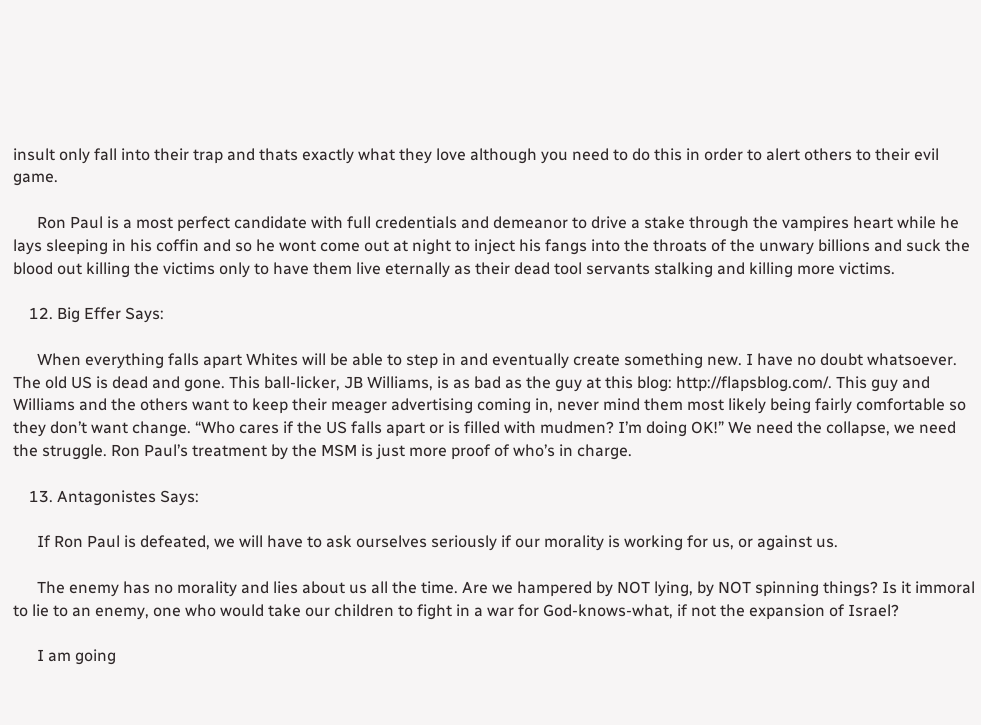insult only fall into their trap and thats exactly what they love although you need to do this in order to alert others to their evil game.

      Ron Paul is a most perfect candidate with full credentials and demeanor to drive a stake through the vampires heart while he lays sleeping in his coffin and so he wont come out at night to inject his fangs into the throats of the unwary billions and suck the blood out killing the victims only to have them live eternally as their dead tool servants stalking and killing more victims.

    12. Big Effer Says:

      When everything falls apart Whites will be able to step in and eventually create something new. I have no doubt whatsoever. The old US is dead and gone. This ball-licker, JB Williams, is as bad as the guy at this blog: http://flapsblog.com/. This guy and Williams and the others want to keep their meager advertising coming in, never mind them most likely being fairly comfortable so they don’t want change. “Who cares if the US falls apart or is filled with mudmen? I’m doing OK!” We need the collapse, we need the struggle. Ron Paul’s treatment by the MSM is just more proof of who’s in charge.

    13. Antagonistes Says:

      If Ron Paul is defeated, we will have to ask ourselves seriously if our morality is working for us, or against us.

      The enemy has no morality and lies about us all the time. Are we hampered by NOT lying, by NOT spinning things? Is it immoral to lie to an enemy, one who would take our children to fight in a war for God-knows-what, if not the expansion of Israel?

      I am going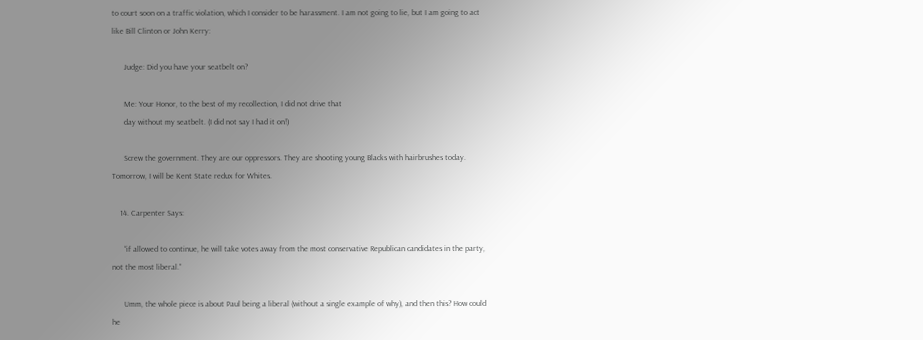to court soon on a traffic violation, which I consider to be harassment. I am not going to lie, but I am going to act like Bill Clinton or John Kerry:

      Judge: Did you have your seatbelt on?

      Me: Your Honor, to the best of my recollection, I did not drive that
      day without my seatbelt. (I did not say I had it on!)

      Screw the government. They are our oppressors. They are shooting young Blacks with hairbrushes today. Tomorrow, I will be Kent State redux for Whites.

    14. Carpenter Says:

      “if allowed to continue, he will take votes away from the most conservative Republican candidates in the party, not the most liberal.”

      Umm, the whole piece is about Paul being a liberal (without a single example of why), and then this? How could he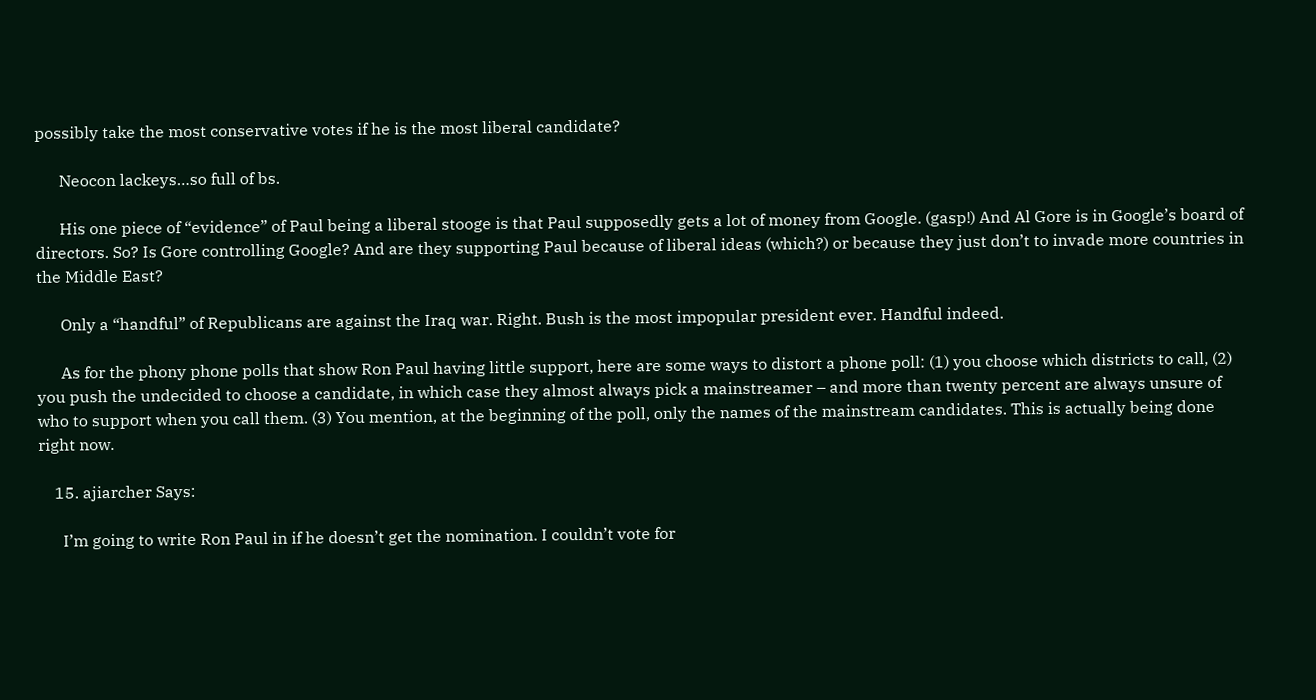possibly take the most conservative votes if he is the most liberal candidate?

      Neocon lackeys…so full of bs.

      His one piece of “evidence” of Paul being a liberal stooge is that Paul supposedly gets a lot of money from Google. (gasp!) And Al Gore is in Google’s board of directors. So? Is Gore controlling Google? And are they supporting Paul because of liberal ideas (which?) or because they just don’t to invade more countries in the Middle East?

      Only a “handful” of Republicans are against the Iraq war. Right. Bush is the most impopular president ever. Handful indeed.

      As for the phony phone polls that show Ron Paul having little support, here are some ways to distort a phone poll: (1) you choose which districts to call, (2) you push the undecided to choose a candidate, in which case they almost always pick a mainstreamer – and more than twenty percent are always unsure of who to support when you call them. (3) You mention, at the beginning of the poll, only the names of the mainstream candidates. This is actually being done right now.

    15. ajiarcher Says:

      I’m going to write Ron Paul in if he doesn’t get the nomination. I couldn’t vote for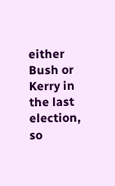either Bush or Kerry in the last election, so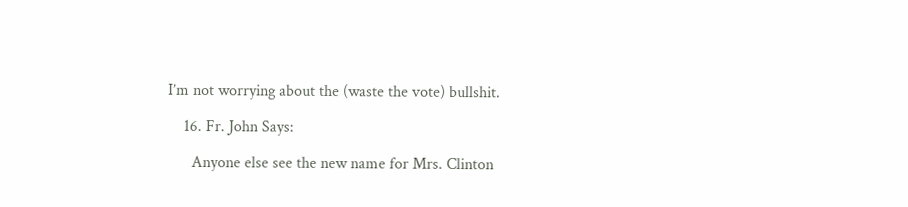I’m not worrying about the (waste the vote) bullshit.

    16. Fr. John Says:

      Anyone else see the new name for Mrs. Clinton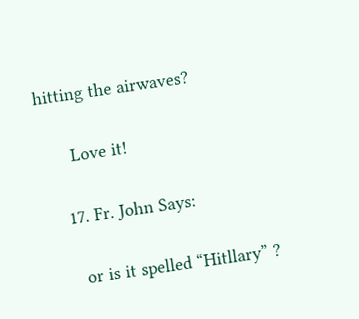hitting the airwaves?

      Love it!

    17. Fr. John Says:

      or is it spelled “Hitllary” ?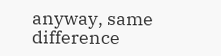anyway, same difference